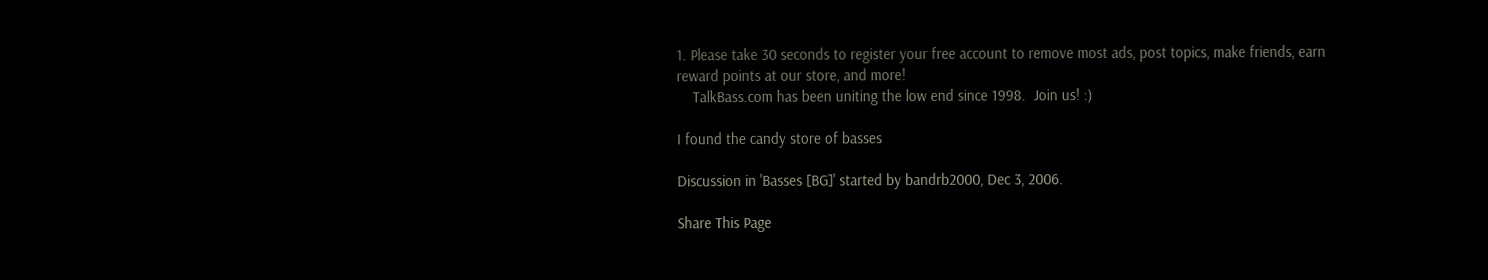1. Please take 30 seconds to register your free account to remove most ads, post topics, make friends, earn reward points at our store, and more!
    TalkBass.com has been uniting the low end since 1998.  Join us! :)

I found the candy store of basses

Discussion in 'Basses [BG]' started by bandrb2000, Dec 3, 2006.

Share This Page